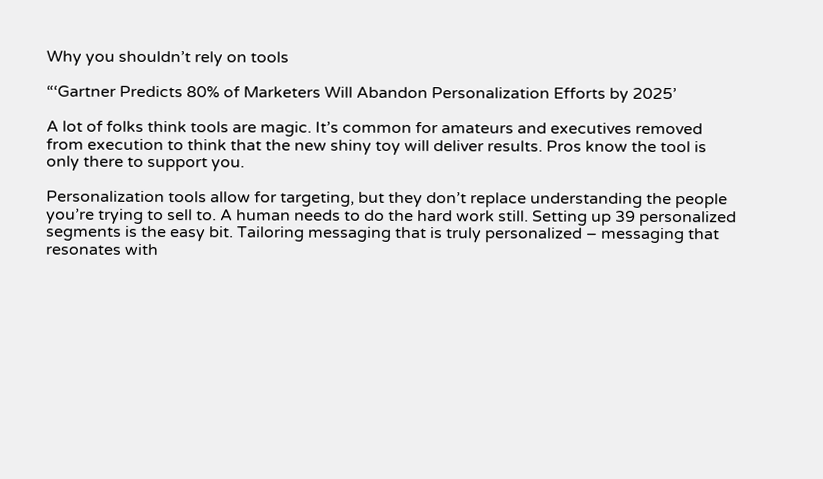Why you shouldn’t rely on tools

“‘Gartner Predicts 80% of Marketers Will Abandon Personalization Efforts by 2025’

A lot of folks think tools are magic. It’s common for amateurs and executives removed from execution to think that the new shiny toy will deliver results. Pros know the tool is only there to support you.

Personalization tools allow for targeting, but they don’t replace understanding the people you’re trying to sell to. A human needs to do the hard work still. Setting up 39 personalized segments is the easy bit. Tailoring messaging that is truly personalized – messaging that resonates with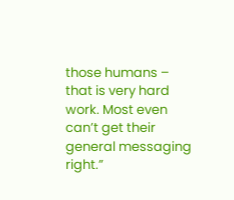those humans – that is very hard work. Most even can’t get their general messaging right.”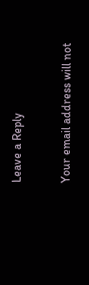Leave a Reply

Your email address will not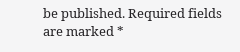be published. Required fields are marked *